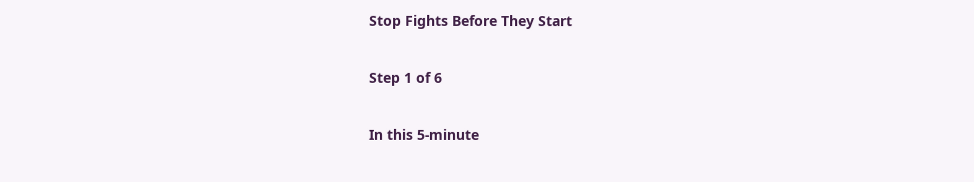Stop Fights Before They Start

Step 1 of 6

In this 5-minute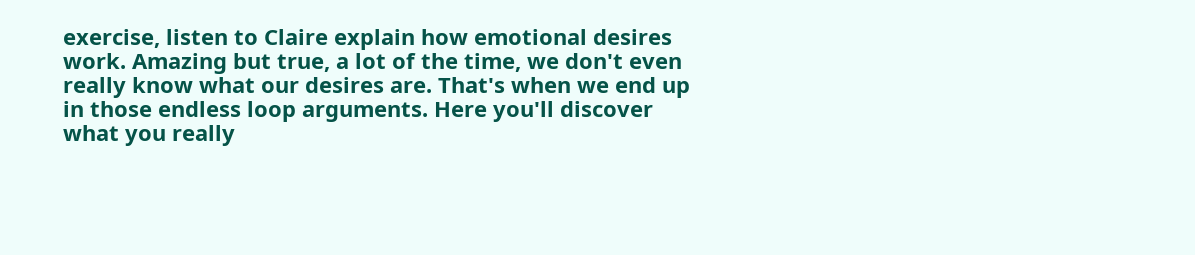exercise, listen to Claire explain how emotional desires work. Amazing but true, a lot of the time, we don't even really know what our desires are. That's when we end up in those endless loop arguments. Here you'll discover what you really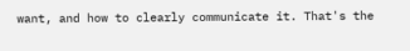want, and how to clearly communicate it. That's the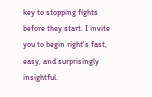key to stopping fights before they start. I invite you to begin right's fast, easy, and surprisingly insightful.